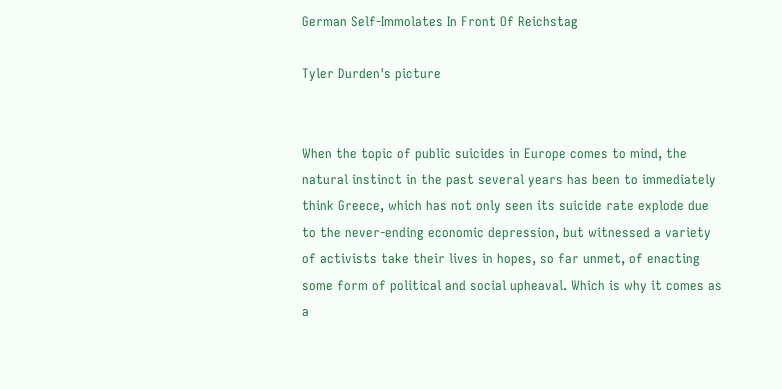German Self-Immolates In Front Of Reichstag

Tyler Durden's picture


When the topic of public suicides in Europe comes to mind, the natural instinct in the past several years has been to immediately think Greece, which has not only seen its suicide rate explode due to the never-ending economic depression, but witnessed a variety of activists take their lives in hopes, so far unmet, of enacting some form of political and social upheaval. Which is why it comes as a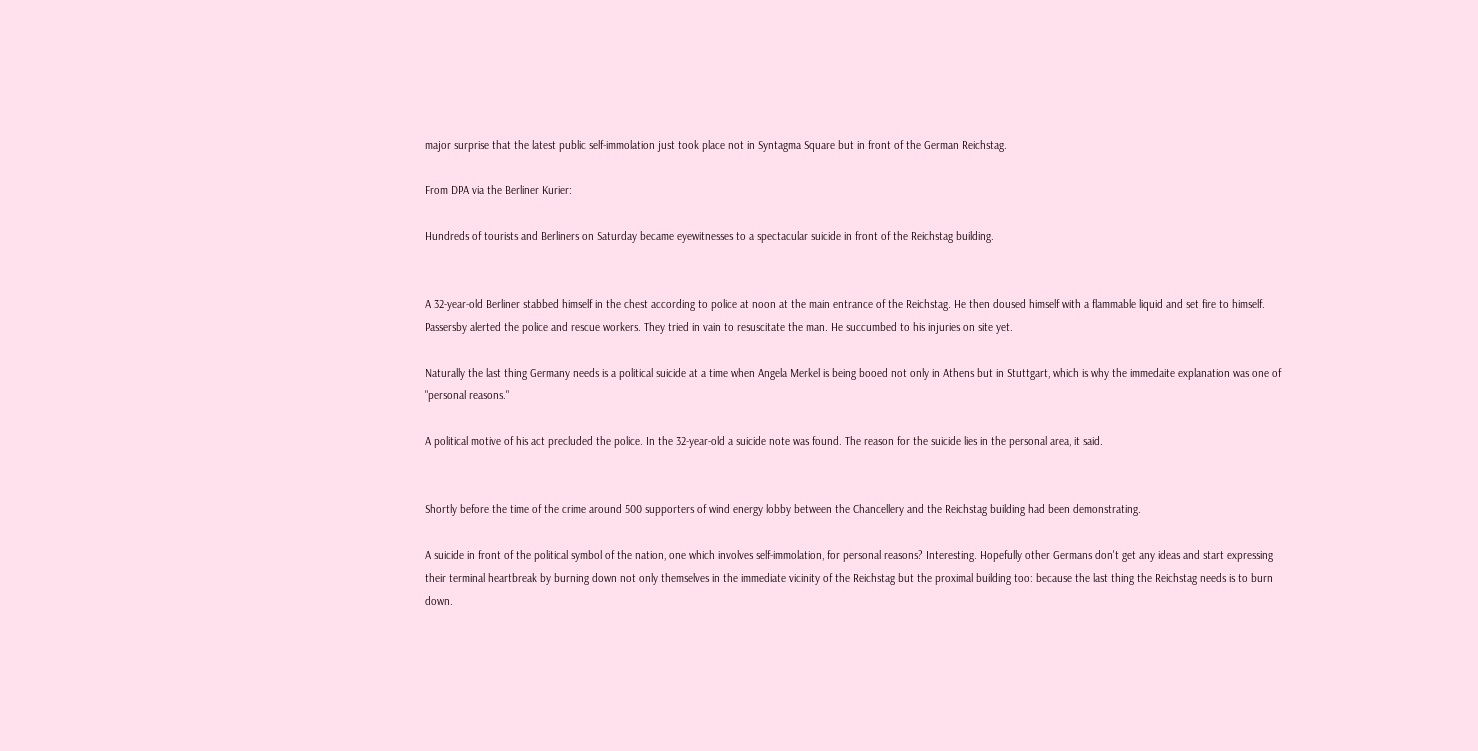major surprise that the latest public self-immolation just took place not in Syntagma Square but in front of the German Reichstag.

From DPA via the Berliner Kurier:

Hundreds of tourists and Berliners on Saturday became eyewitnesses to a spectacular suicide in front of the Reichstag building.


A 32-year-old Berliner stabbed himself in the chest according to police at noon at the main entrance of the Reichstag. He then doused himself with a flammable liquid and set fire to himself. Passersby alerted the police and rescue workers. They tried in vain to resuscitate the man. He succumbed to his injuries on site yet.

Naturally the last thing Germany needs is a political suicide at a time when Angela Merkel is being booed not only in Athens but in Stuttgart, which is why the immedaite explanation was one of "personal reasons."

A political motive of his act precluded the police. In the 32-year-old a suicide note was found. The reason for the suicide lies in the personal area, it said.


Shortly before the time of the crime around 500 supporters of wind energy lobby between the Chancellery and the Reichstag building had been demonstrating.

A suicide in front of the political symbol of the nation, one which involves self-immolation, for personal reasons? Interesting. Hopefully other Germans don't get any ideas and start expressing their terminal heartbreak by burning down not only themselves in the immediate vicinity of the Reichstag but the proximal building too: because the last thing the Reichstag needs is to burn down.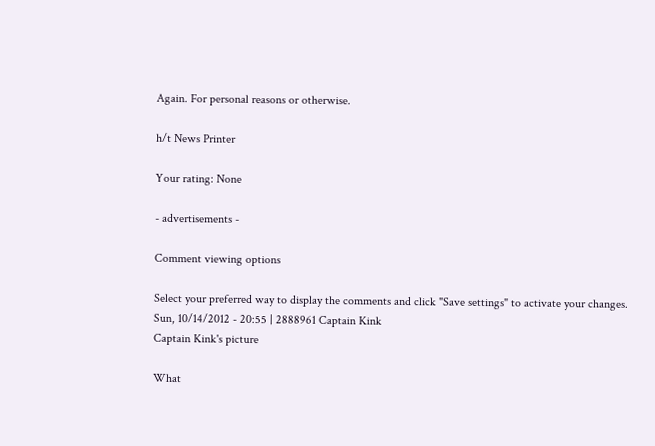Again. For personal reasons or otherwise.

h/t News Printer

Your rating: None

- advertisements -

Comment viewing options

Select your preferred way to display the comments and click "Save settings" to activate your changes.
Sun, 10/14/2012 - 20:55 | 2888961 Captain Kink
Captain Kink's picture

What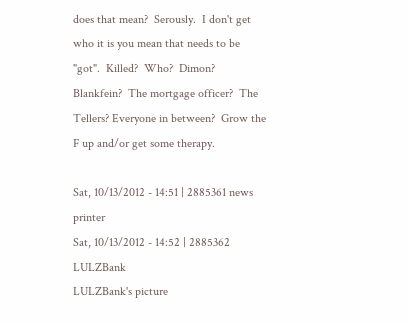does that mean?  Serously.  I don't get who it is you mean that needs to be "got".  Killed?  Who?  Dimon?  Blankfein?  The mortgage officer?  The Tellers? Everyone in between?  Grow the F up and/or get some therapy.

Sat, 10/13/2012 - 14:51 | 2885361 news printer
Sat, 10/13/2012 - 14:52 | 2885362 LULZBank
LULZBank's picture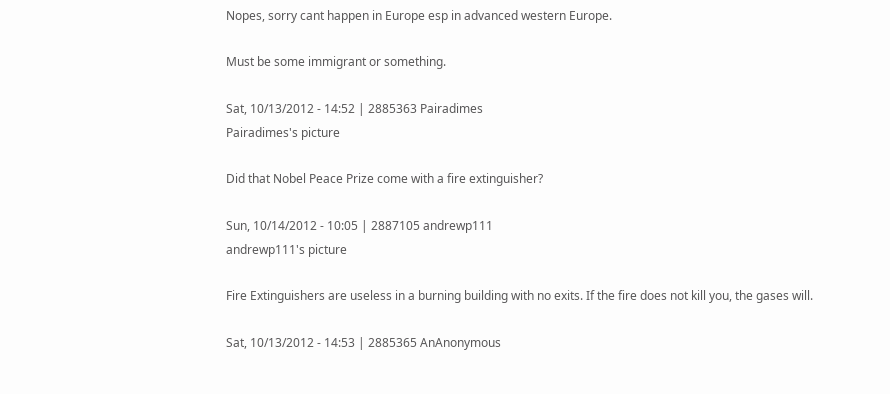Nopes, sorry cant happen in Europe esp in advanced western Europe.

Must be some immigrant or something.

Sat, 10/13/2012 - 14:52 | 2885363 Pairadimes
Pairadimes's picture

Did that Nobel Peace Prize come with a fire extinguisher?

Sun, 10/14/2012 - 10:05 | 2887105 andrewp111
andrewp111's picture

Fire Extinguishers are useless in a burning building with no exits. If the fire does not kill you, the gases will.

Sat, 10/13/2012 - 14:53 | 2885365 AnAnonymous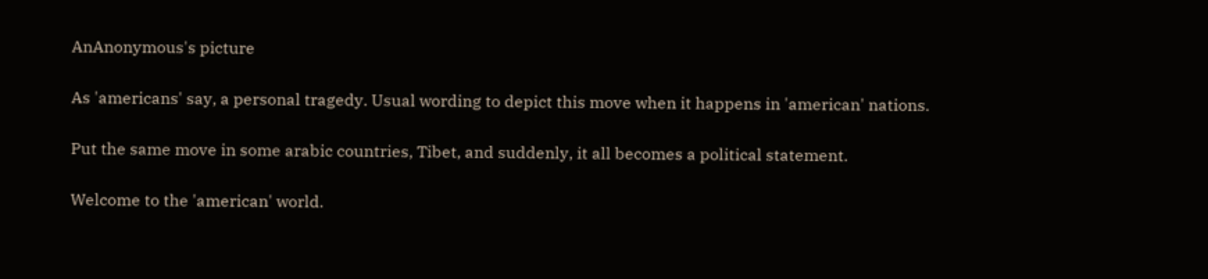AnAnonymous's picture

As 'americans' say, a personal tragedy. Usual wording to depict this move when it happens in 'american' nations.

Put the same move in some arabic countries, Tibet, and suddenly, it all becomes a political statement.

Welcome to the 'american' world.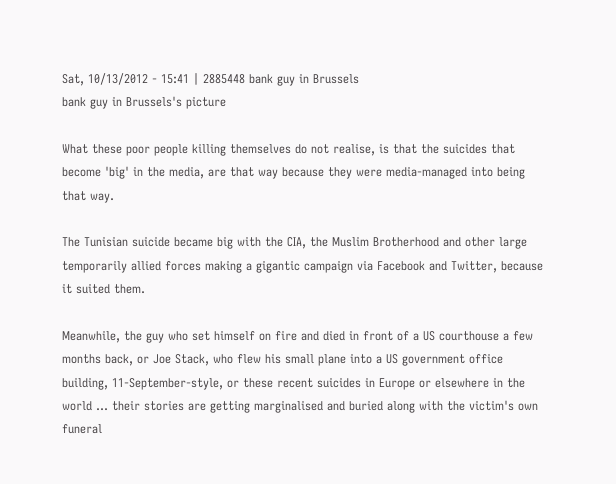Sat, 10/13/2012 - 15:41 | 2885448 bank guy in Brussels
bank guy in Brussels's picture

What these poor people killing themselves do not realise, is that the suicides that become 'big' in the media, are that way because they were media-managed into being that way.

The Tunisian suicide became big with the CIA, the Muslim Brotherhood and other large temporarily allied forces making a gigantic campaign via Facebook and Twitter, because it suited them.

Meanwhile, the guy who set himself on fire and died in front of a US courthouse a few months back, or Joe Stack, who flew his small plane into a US government office building, 11-September-style, or these recent suicides in Europe or elsewhere in the world ... their stories are getting marginalised and buried along with the victim's own funeral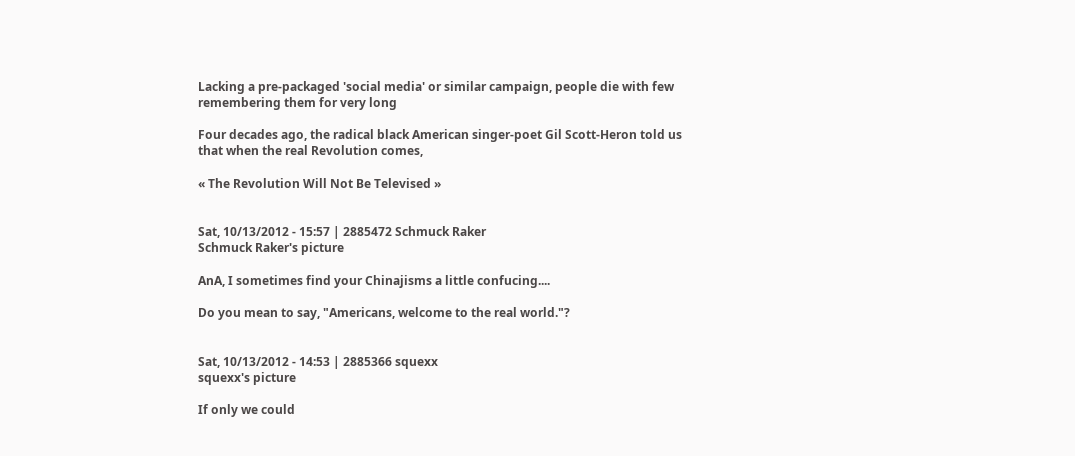Lacking a pre-packaged 'social media' or similar campaign, people die with few remembering them for very long

Four decades ago, the radical black American singer-poet Gil Scott-Heron told us that when the real Revolution comes,

« The Revolution Will Not Be Televised »


Sat, 10/13/2012 - 15:57 | 2885472 Schmuck Raker
Schmuck Raker's picture

AnA, I sometimes find your Chinajisms a little confucing....

Do you mean to say, "Americans, welcome to the real world."?


Sat, 10/13/2012 - 14:53 | 2885366 squexx
squexx's picture

If only we could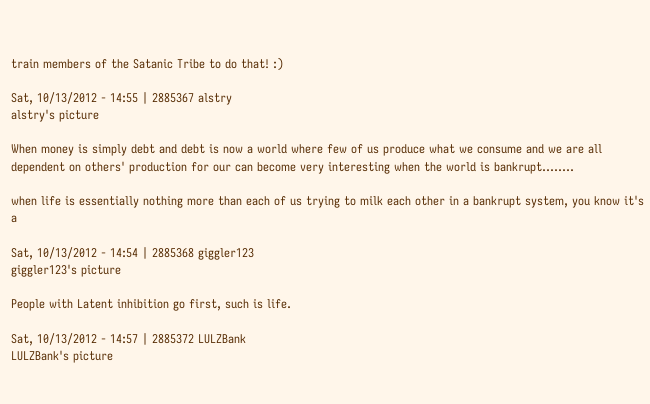train members of the Satanic Tribe to do that! :)

Sat, 10/13/2012 - 14:55 | 2885367 alstry
alstry's picture

When money is simply debt and debt is now a world where few of us produce what we consume and we are all dependent on others' production for our can become very interesting when the world is bankrupt........

when life is essentially nothing more than each of us trying to milk each other in a bankrupt system, you know it's a

Sat, 10/13/2012 - 14:54 | 2885368 giggler123
giggler123's picture

People with Latent inhibition go first, such is life.

Sat, 10/13/2012 - 14:57 | 2885372 LULZBank
LULZBank's picture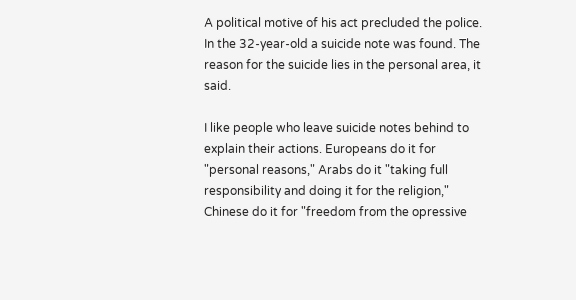A political motive of his act precluded the police. In the 32-year-old a suicide note was found. The reason for the suicide lies in the personal area, it said.

I like people who leave suicide notes behind to explain their actions. Europeans do it for "personal reasons," Arabs do it "taking full responsibility and doing it for the religion," Chinese do it for "freedom from the opressive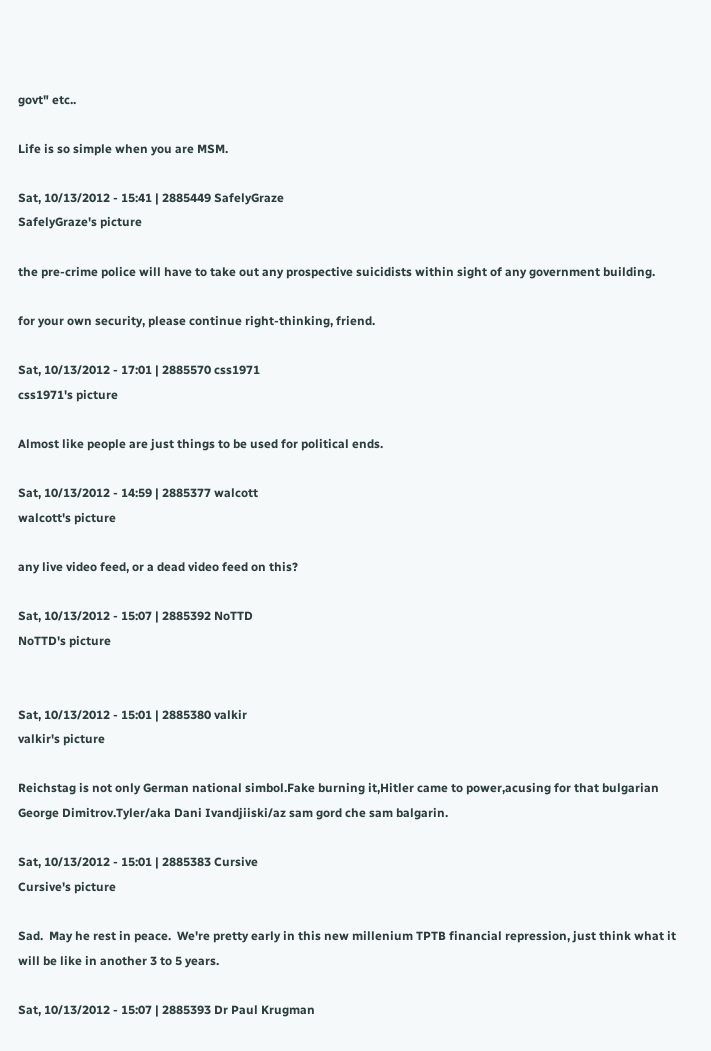govt" etc..

Life is so simple when you are MSM.

Sat, 10/13/2012 - 15:41 | 2885449 SafelyGraze
SafelyGraze's picture

the pre-crime police will have to take out any prospective suicidists within sight of any government building.

for your own security, please continue right-thinking, friend.

Sat, 10/13/2012 - 17:01 | 2885570 css1971
css1971's picture

Almost like people are just things to be used for political ends.

Sat, 10/13/2012 - 14:59 | 2885377 walcott
walcott's picture

any live video feed, or a dead video feed on this?

Sat, 10/13/2012 - 15:07 | 2885392 NoTTD
NoTTD's picture


Sat, 10/13/2012 - 15:01 | 2885380 valkir
valkir's picture

Reichstag is not only German national simbol.Fake burning it,Hitler came to power,acusing for that bulgarian George Dimitrov.Tyler/aka Dani Ivandjiiski/az sam gord che sam balgarin.

Sat, 10/13/2012 - 15:01 | 2885383 Cursive
Cursive's picture

Sad.  May he rest in peace.  We're pretty early in this new millenium TPTB financial repression, just think what it will be like in another 3 to 5 years.

Sat, 10/13/2012 - 15:07 | 2885393 Dr Paul Krugman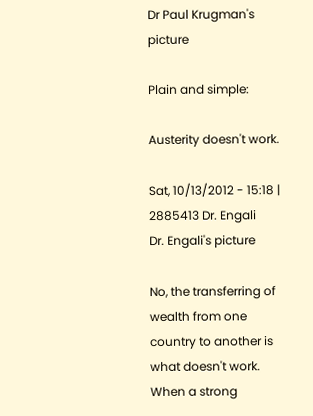Dr Paul Krugman's picture

Plain and simple:

Austerity doesn't work.

Sat, 10/13/2012 - 15:18 | 2885413 Dr. Engali
Dr. Engali's picture

No, the transferring of wealth from one country to another is what doesn't work. When a strong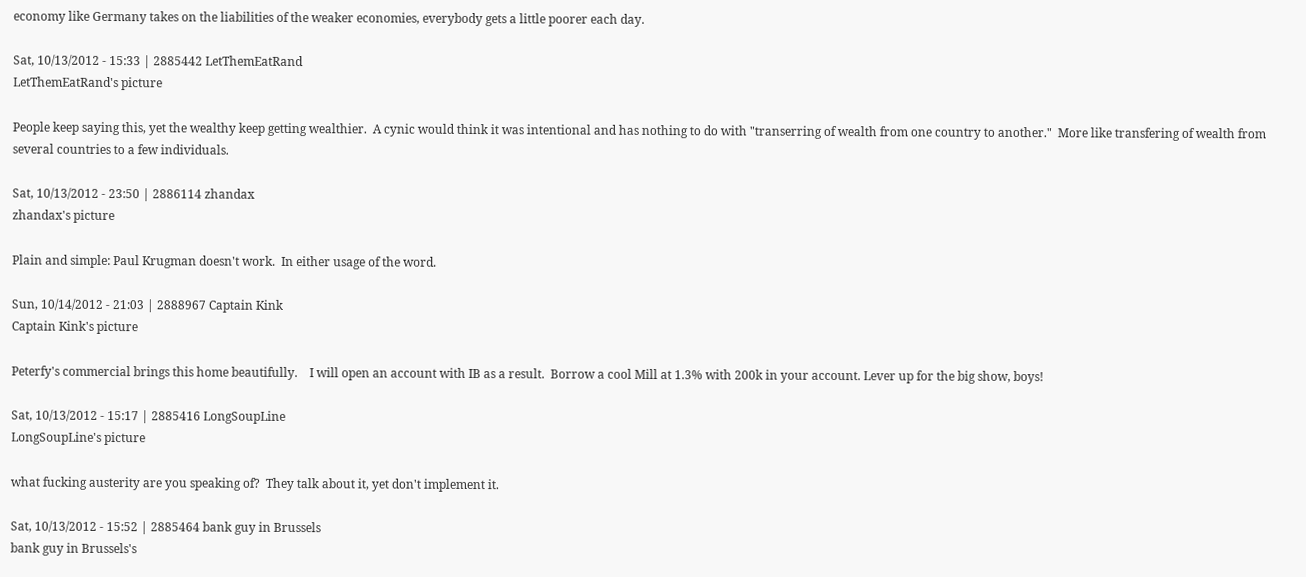economy like Germany takes on the liabilities of the weaker economies, everybody gets a little poorer each day.

Sat, 10/13/2012 - 15:33 | 2885442 LetThemEatRand
LetThemEatRand's picture

People keep saying this, yet the wealthy keep getting wealthier.  A cynic would think it was intentional and has nothing to do with "transerring of wealth from one country to another."  More like transfering of wealth from several countries to a few individuals.

Sat, 10/13/2012 - 23:50 | 2886114 zhandax
zhandax's picture

Plain and simple: Paul Krugman doesn't work.  In either usage of the word.

Sun, 10/14/2012 - 21:03 | 2888967 Captain Kink
Captain Kink's picture

Peterfy's commercial brings this home beautifully.    I will open an account with IB as a result.  Borrow a cool Mill at 1.3% with 200k in your account. Lever up for the big show, boys!

Sat, 10/13/2012 - 15:17 | 2885416 LongSoupLine
LongSoupLine's picture

what fucking austerity are you speaking of?  They talk about it, yet don't implement it.

Sat, 10/13/2012 - 15:52 | 2885464 bank guy in Brussels
bank guy in Brussels's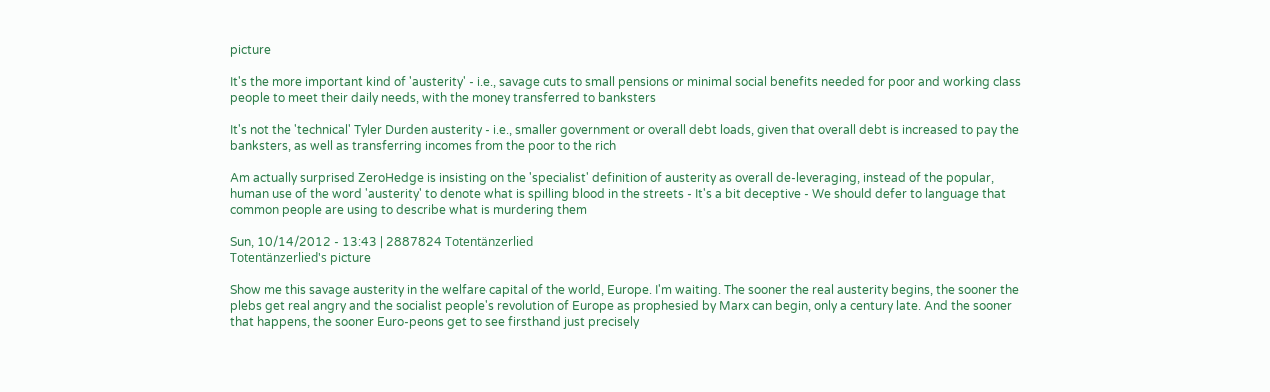picture

It's the more important kind of 'austerity' - i.e., savage cuts to small pensions or minimal social benefits needed for poor and working class people to meet their daily needs, with the money transferred to banksters

It's not the 'technical' Tyler Durden austerity - i.e., smaller government or overall debt loads, given that overall debt is increased to pay the banksters, as well as transferring incomes from the poor to the rich

Am actually surprised ZeroHedge is insisting on the 'specialist' definition of austerity as overall de-leveraging, instead of the popular, human use of the word 'austerity' to denote what is spilling blood in the streets - It's a bit deceptive - We should defer to language that common people are using to describe what is murdering them

Sun, 10/14/2012 - 13:43 | 2887824 Totentänzerlied
Totentänzerlied's picture

Show me this savage austerity in the welfare capital of the world, Europe. I'm waiting. The sooner the real austerity begins, the sooner the plebs get real angry and the socialist people's revolution of Europe as prophesied by Marx can begin, only a century late. And the sooner that happens, the sooner Euro-peons get to see firsthand just precisely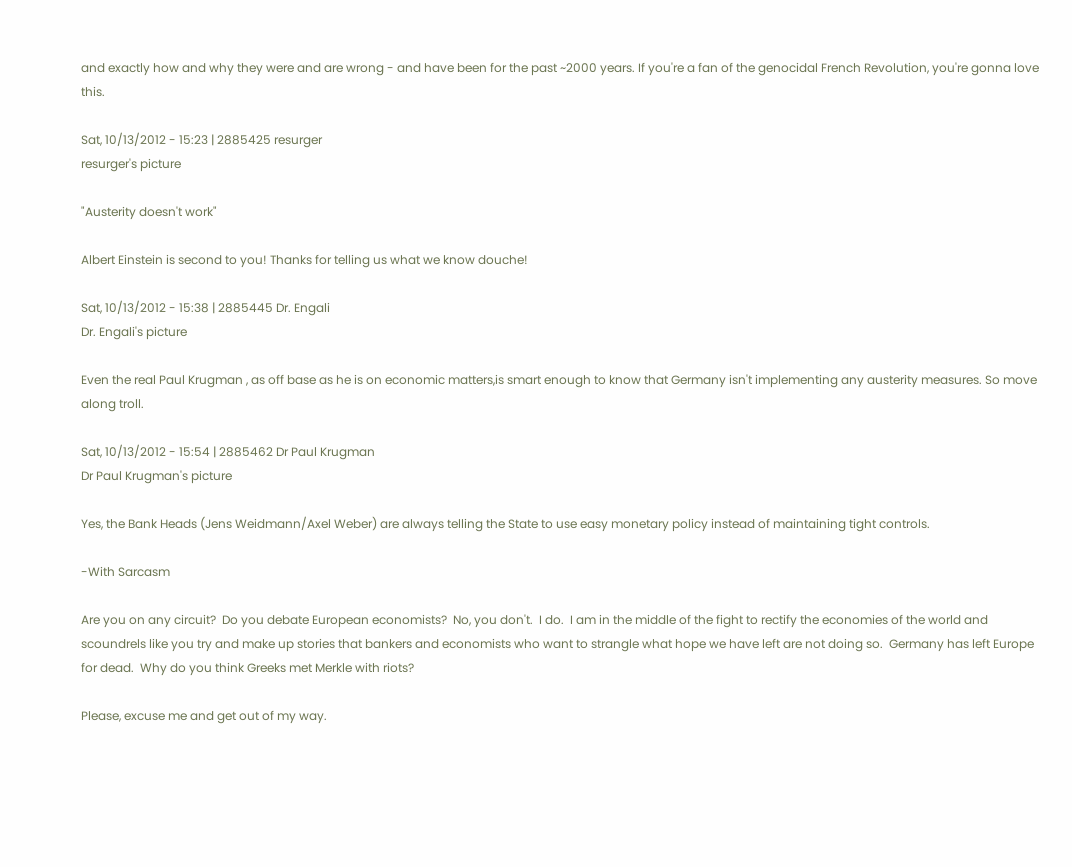and exactly how and why they were and are wrong - and have been for the past ~2000 years. If you're a fan of the genocidal French Revolution, you're gonna love this.

Sat, 10/13/2012 - 15:23 | 2885425 resurger
resurger's picture

"Austerity doesn't work"

Albert Einstein is second to you! Thanks for telling us what we know douche!

Sat, 10/13/2012 - 15:38 | 2885445 Dr. Engali
Dr. Engali's picture

Even the real Paul Krugman , as off base as he is on economic matters,is smart enough to know that Germany isn't implementing any austerity measures. So move along troll.

Sat, 10/13/2012 - 15:54 | 2885462 Dr Paul Krugman
Dr Paul Krugman's picture

Yes, the Bank Heads (Jens Weidmann/Axel Weber) are always telling the State to use easy monetary policy instead of maintaining tight controls.

-With Sarcasm

Are you on any circuit?  Do you debate European economists?  No, you don't.  I do.  I am in the middle of the fight to rectify the economies of the world and scoundrels like you try and make up stories that bankers and economists who want to strangle what hope we have left are not doing so.  Germany has left Europe for dead.  Why do you think Greeks met Merkle with riots?

Please, excuse me and get out of my way.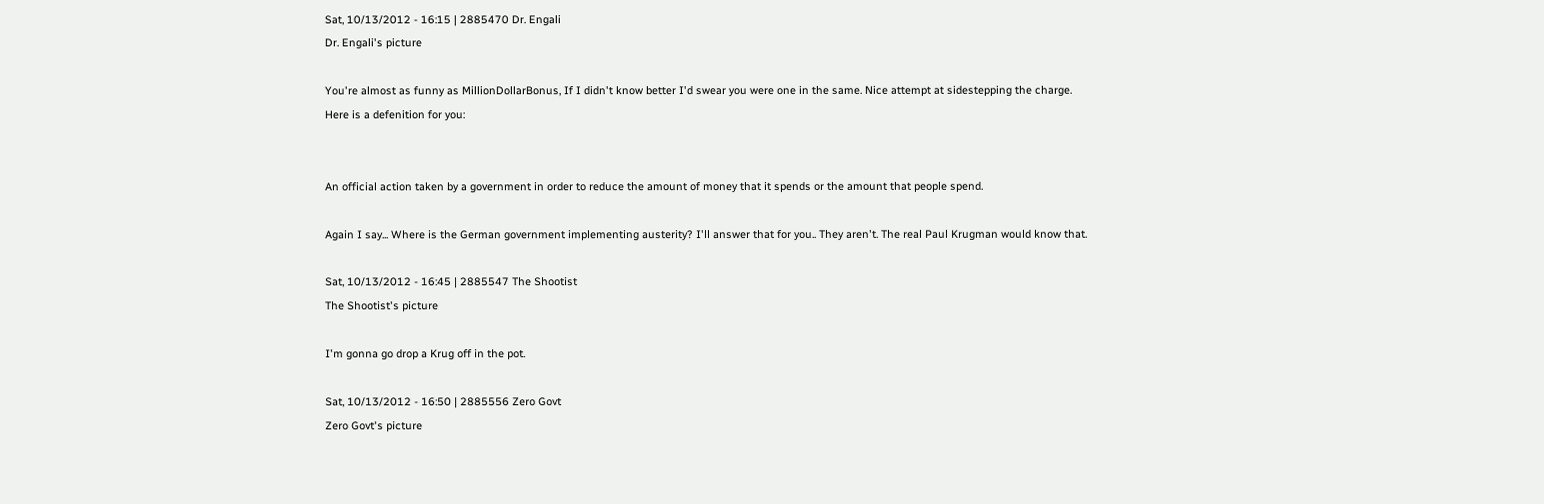Sat, 10/13/2012 - 16:15 | 2885470 Dr. Engali
Dr. Engali's picture

You're almost as funny as MillionDollarBonus, If I didn't know better I'd swear you were one in the same. Nice attempt at sidestepping the charge.
Here is a defenition for you:


An official action taken by a government in order to reduce the amount of money that it spends or the amount that people spend.

Again I say... Where is the German government implementing austerity? I'll answer that for you.. They aren't. The real Paul Krugman would know that.

Sat, 10/13/2012 - 16:45 | 2885547 The Shootist
The Shootist's picture

I'm gonna go drop a Krug off in the pot.

Sat, 10/13/2012 - 16:50 | 2885556 Zero Govt
Zero Govt's picture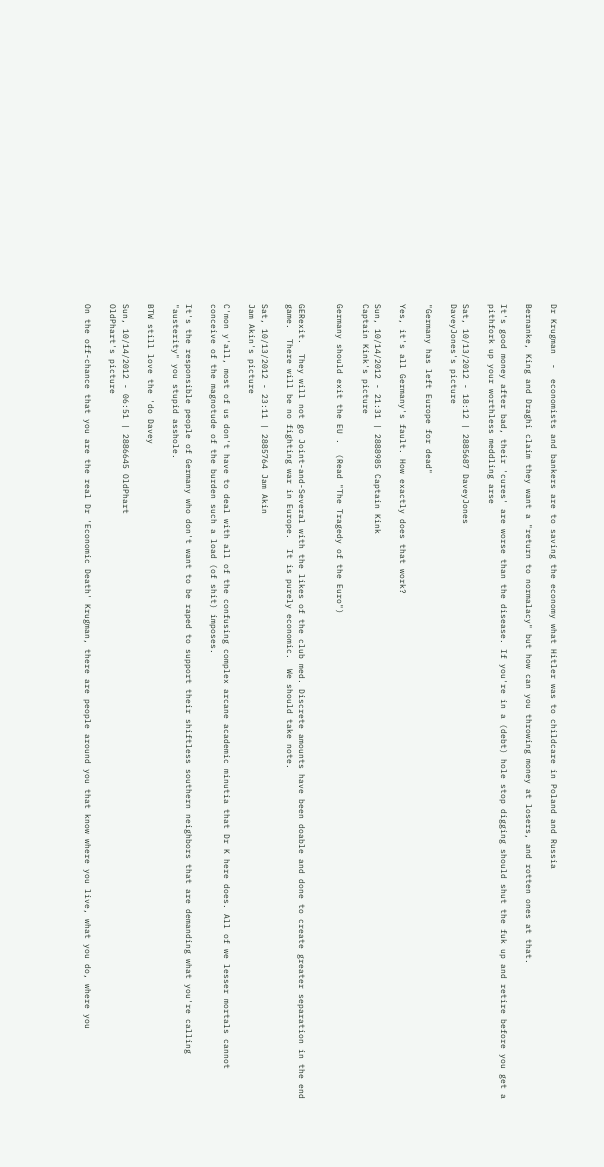Dr Krugman  -  economists and bankers are to saving the economy what Hitler was to childcare in Poland and Russia

Bernanke, King and Draghi claim they want a "return to normalacy" but how can you throwing money at losers, and rotten ones at that.

It's good money after bad, their 'cures' are worse than the disease. If you're in a (debt) hole stop digging should shut the fuk up and retire before you get a pithfork up your worthless meddling arse

Sat, 10/13/2012 - 18:12 | 2885687 DaveyJones
DaveyJones's picture

"Germany has left Europe for dead"

Yes, it's all Germany's fault. How exactly does that work?

Sun, 10/14/2012 - 21:31 | 2888985 Captain Kink
Captain Kink's picture

Germany should exit the EU .  (Read "The Tragedy of the Euro")


GERexit.  They will not go Joint-and-Several with the likes of the club med. Discrete amounts have been doable and done to create greater separation in the end game.  There will be no fighting war in Europe.  It is purely economic.  We should take note.

Sat, 10/13/2012 - 23:11 | 2885764 Jam Akin
Jam Akin's picture

C'mon y'all, most of us don't have to deal with all of the confusing complex arcane academic minutia that Dr K here does. All of we lesser mortals cannot conceive of the magnotude of the burden such a load (of shit) imposes.

It's the responsible people of Germany who don't want to be raped to support their shiftless southern neighbors that are demanding what you're calling "austerity" you stupid asshole.

BTW still love the 'do Davey

Sun, 10/14/2012 - 06:51 | 2886645 OldPhart
OldPhart's picture

On the off-chance that you are the real Dr 'Economic Death' Krugman, there are people around you that know where you live, what you do, where you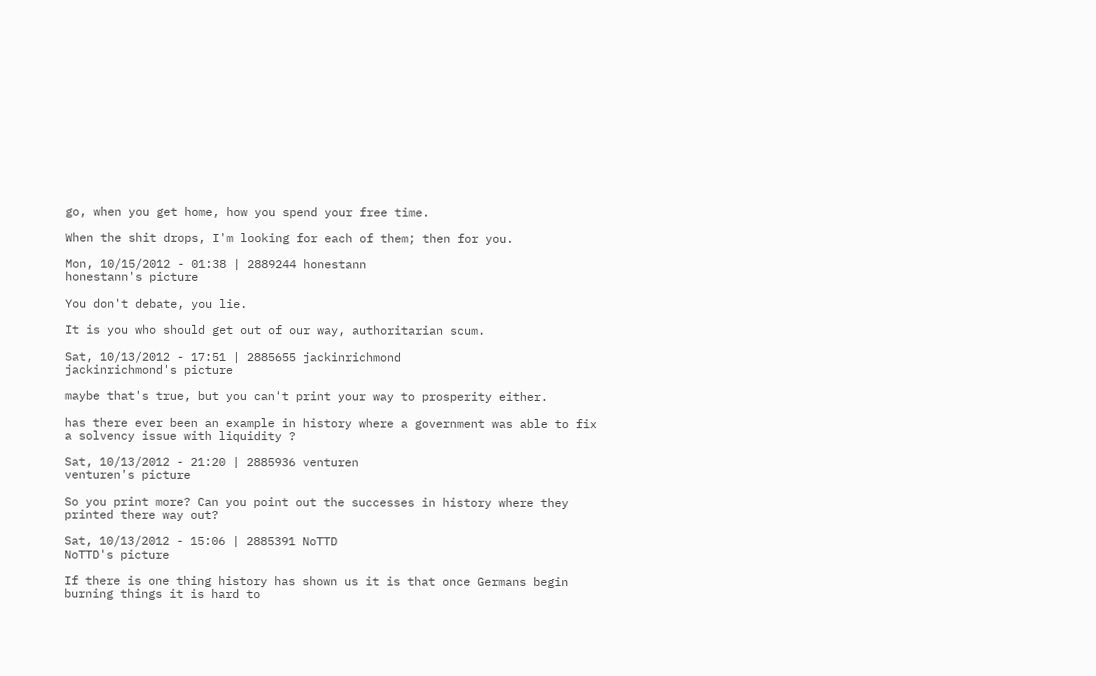go, when you get home, how you spend your free time.

When the shit drops, I'm looking for each of them; then for you.

Mon, 10/15/2012 - 01:38 | 2889244 honestann
honestann's picture

You don't debate, you lie.

It is you who should get out of our way, authoritarian scum.

Sat, 10/13/2012 - 17:51 | 2885655 jackinrichmond
jackinrichmond's picture

maybe that's true, but you can't print your way to prosperity either.

has there ever been an example in history where a government was able to fix a solvency issue with liquidity ?

Sat, 10/13/2012 - 21:20 | 2885936 venturen
venturen's picture

So you print more? Can you point out the successes in history where they printed there way out?

Sat, 10/13/2012 - 15:06 | 2885391 NoTTD
NoTTD's picture

If there is one thing history has shown us it is that once Germans begin burning things it is hard to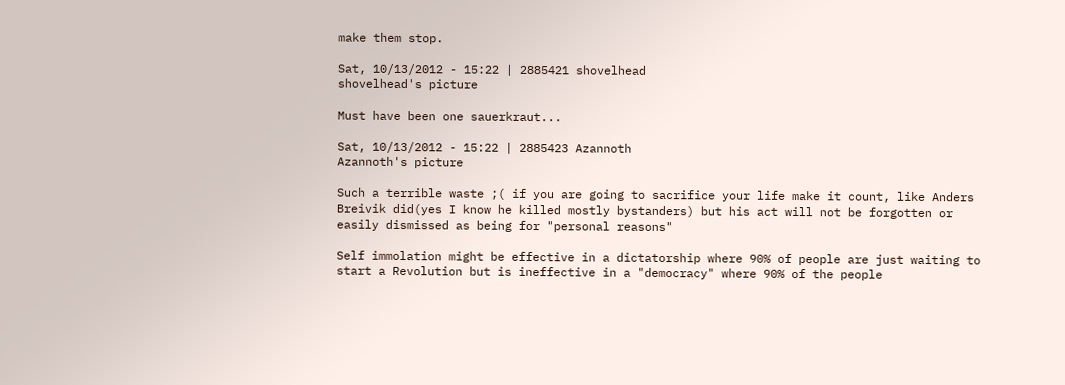make them stop.

Sat, 10/13/2012 - 15:22 | 2885421 shovelhead
shovelhead's picture

Must have been one sauerkraut...

Sat, 10/13/2012 - 15:22 | 2885423 Azannoth
Azannoth's picture

Such a terrible waste ;( if you are going to sacrifice your life make it count, like Anders Breivik did(yes I know he killed mostly bystanders) but his act will not be forgotten or easily dismissed as being for "personal reasons"

Self immolation might be effective in a dictatorship where 90% of people are just waiting to start a Revolution but is ineffective in a "democracy" where 90% of the people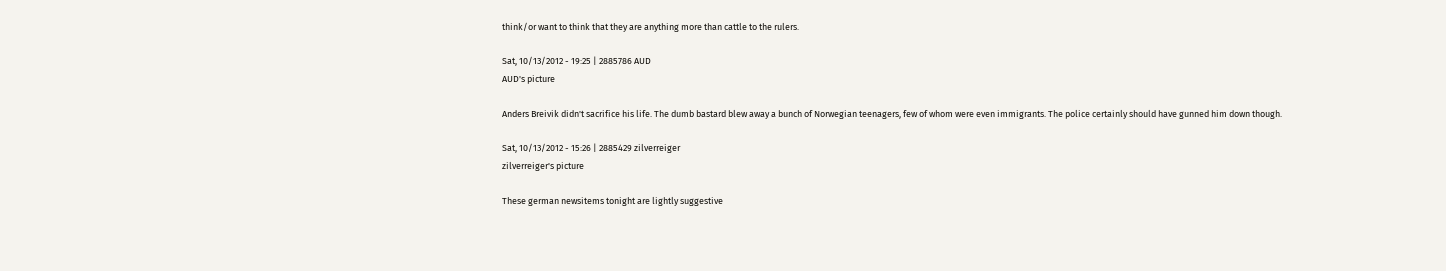think/or want to think that they are anything more than cattle to the rulers.

Sat, 10/13/2012 - 19:25 | 2885786 AUD
AUD's picture

Anders Breivik didn't sacrifice his life. The dumb bastard blew away a bunch of Norwegian teenagers, few of whom were even immigrants. The police certainly should have gunned him down though.

Sat, 10/13/2012 - 15:26 | 2885429 zilverreiger
zilverreiger's picture

These german newsitems tonight are lightly suggestive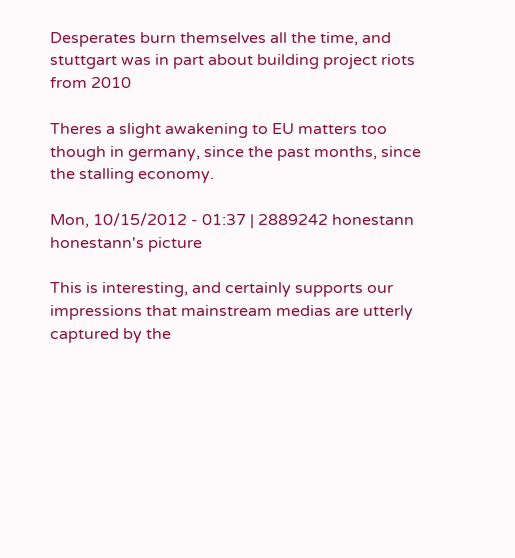Desperates burn themselves all the time, and stuttgart was in part about building project riots from 2010

Theres a slight awakening to EU matters too though in germany, since the past months, since the stalling economy.

Mon, 10/15/2012 - 01:37 | 2889242 honestann
honestann's picture

This is interesting, and certainly supports our impressions that mainstream medias are utterly captured by the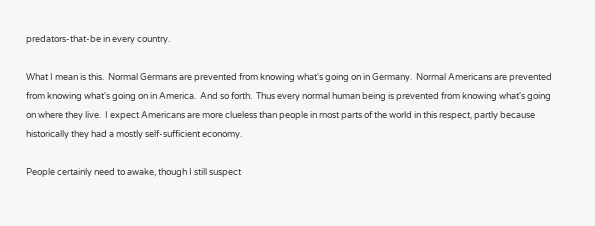predators-that-be in every country.

What I mean is this.  Normal Germans are prevented from knowing what's going on in Germany.  Normal Americans are prevented from knowing what's going on in America.  And so forth.  Thus every normal human being is prevented from knowing what's going on where they live.  I expect Americans are more clueless than people in most parts of the world in this respect, partly because historically they had a mostly self-sufficient economy.

People certainly need to awake, though I still suspect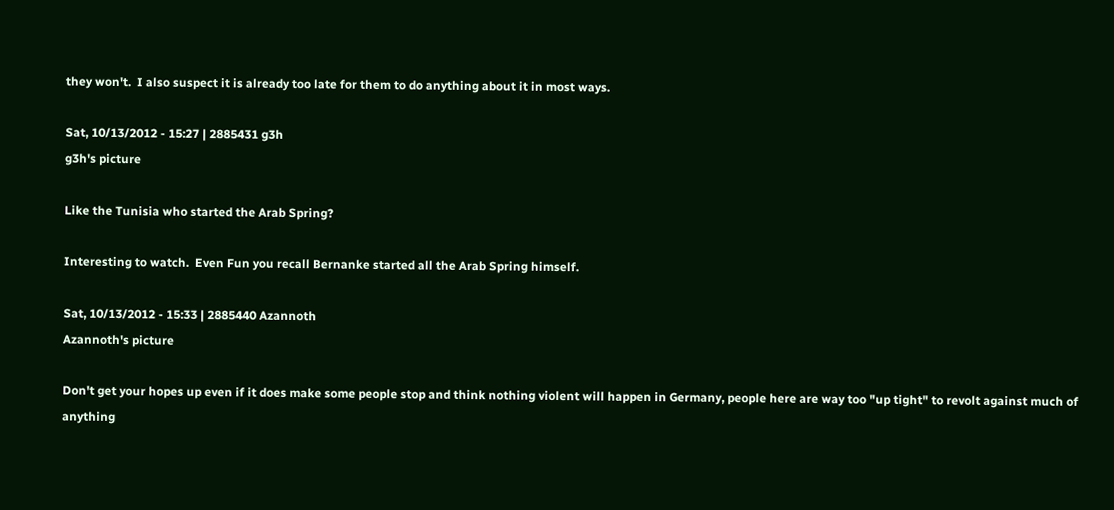they won't.  I also suspect it is already too late for them to do anything about it in most ways.

Sat, 10/13/2012 - 15:27 | 2885431 g3h
g3h's picture

Like the Tunisia who started the Arab Spring?

Interesting to watch.  Even Fun you recall Bernanke started all the Arab Spring himself.

Sat, 10/13/2012 - 15:33 | 2885440 Azannoth
Azannoth's picture

Don't get your hopes up even if it does make some people stop and think nothing violent will happen in Germany, people here are way too "up tight" to revolt against much of anything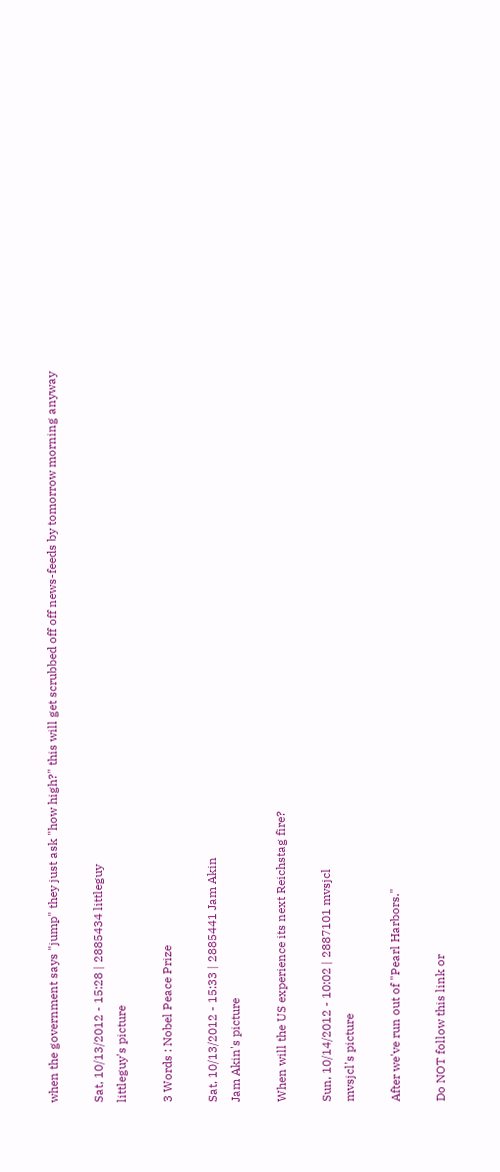when the government says "jump" they just ask "how high?" this will get scrubbed off off news-feeds by tomorrow morning anyway

Sat, 10/13/2012 - 15:28 | 2885434 littleguy
littleguy's picture

3 Words : Nobel Peace Prize

Sat, 10/13/2012 - 15:33 | 2885441 Jam Akin
Jam Akin's picture

When will the US experience its next Reichstag fire?

Sun, 10/14/2012 - 10:02 | 2887101 mvsjcl
mvsjcl's picture

After we've run out of "Pearl Harbors."

Do NOT follow this link or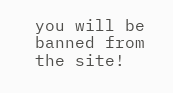you will be banned from the site!